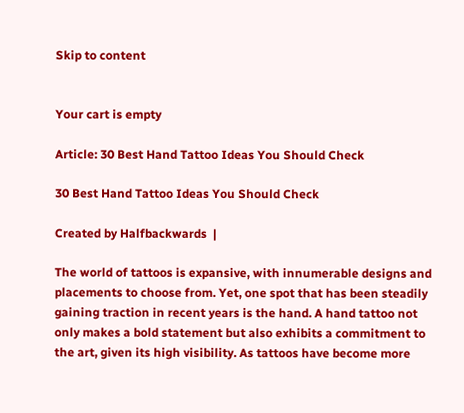Skip to content


Your cart is empty

Article: 30 Best Hand Tattoo Ideas You Should Check

30 Best Hand Tattoo Ideas You Should Check

Created by Halfbackwards  |

The world of tattoos is expansive, with innumerable designs and placements to choose from. Yet, one spot that has been steadily gaining traction in recent years is the hand. A hand tattoo not only makes a bold statement but also exhibits a commitment to the art, given its high visibility. As tattoos have become more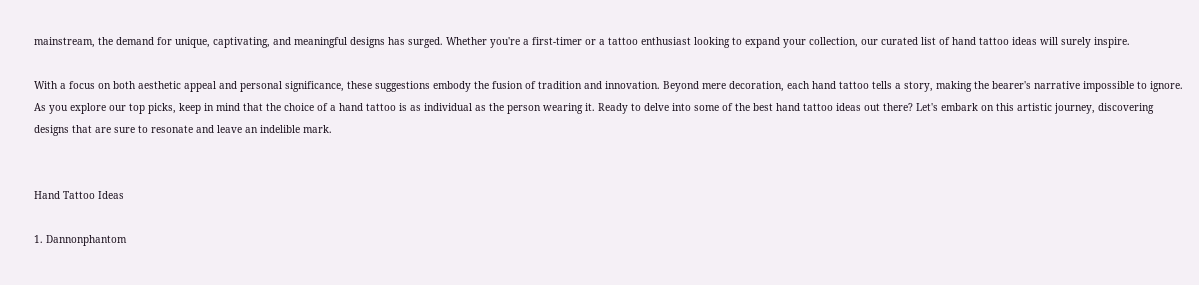mainstream, the demand for unique, captivating, and meaningful designs has surged. Whether you're a first-timer or a tattoo enthusiast looking to expand your collection, our curated list of hand tattoo ideas will surely inspire.

With a focus on both aesthetic appeal and personal significance, these suggestions embody the fusion of tradition and innovation. Beyond mere decoration, each hand tattoo tells a story, making the bearer's narrative impossible to ignore. As you explore our top picks, keep in mind that the choice of a hand tattoo is as individual as the person wearing it. Ready to delve into some of the best hand tattoo ideas out there? Let's embark on this artistic journey, discovering designs that are sure to resonate and leave an indelible mark.


Hand Tattoo Ideas

1. Dannonphantom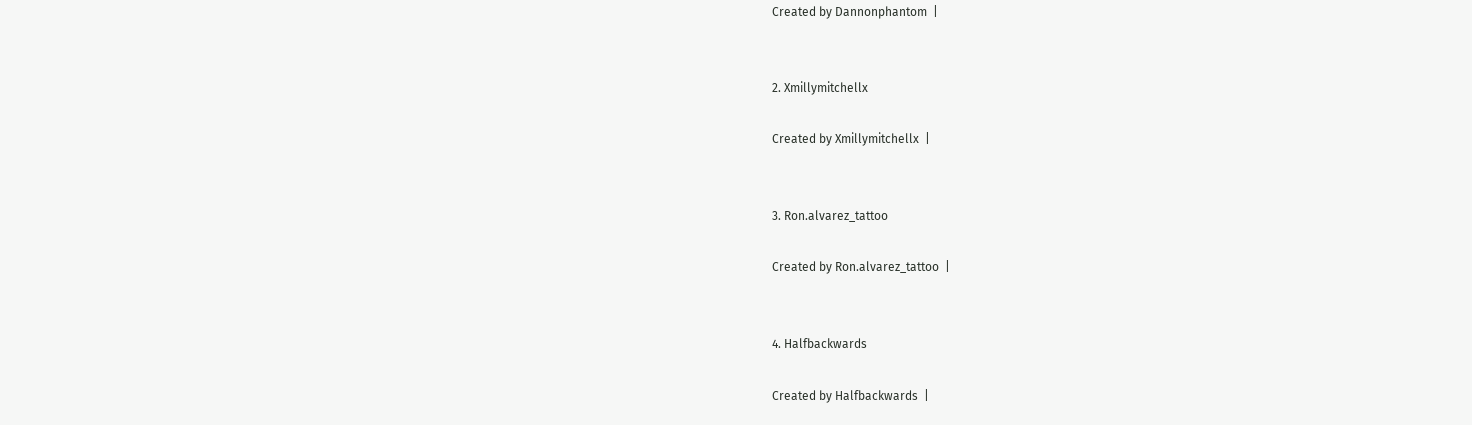Created by Dannonphantom  |


2. Xmillymitchellx

Created by Xmillymitchellx  |


3. Ron.alvarez_tattoo

Created by Ron.alvarez_tattoo  |


4. Halfbackwards

Created by Halfbackwards  |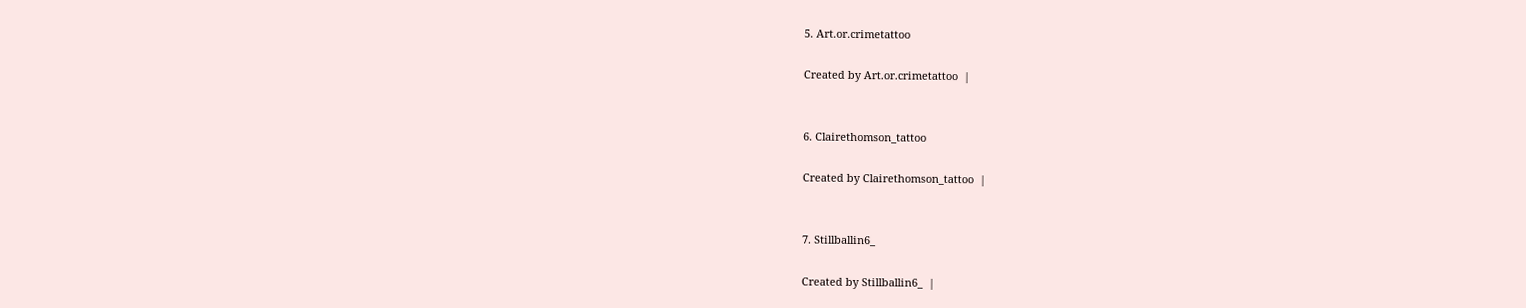5. Art.or.crimetattoo

Created by Art.or.crimetattoo  |


6. Clairethomson_tattoo

Created by Clairethomson_tattoo  |


7. Stillballin6_

Created by Stillballin6_  |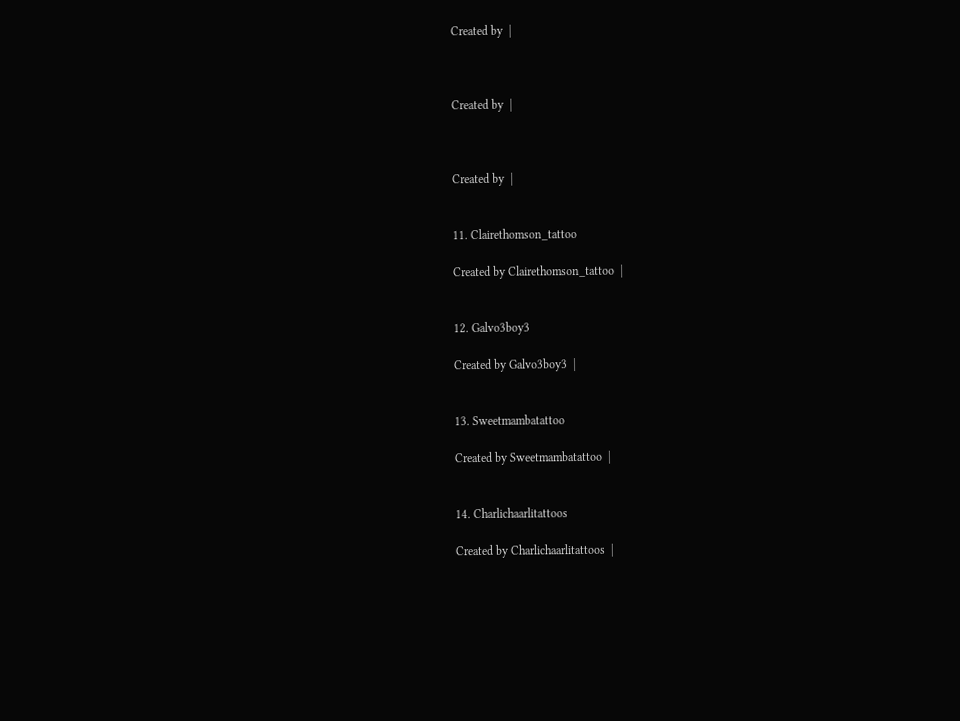Created by  |



Created by  |



Created by  |


11. Clairethomson_tattoo

Created by Clairethomson_tattoo  |


12. Galvo3boy3

Created by Galvo3boy3  |


13. Sweetmambatattoo

Created by Sweetmambatattoo  |


14. Charlichaarlitattoos

Created by Charlichaarlitattoos  |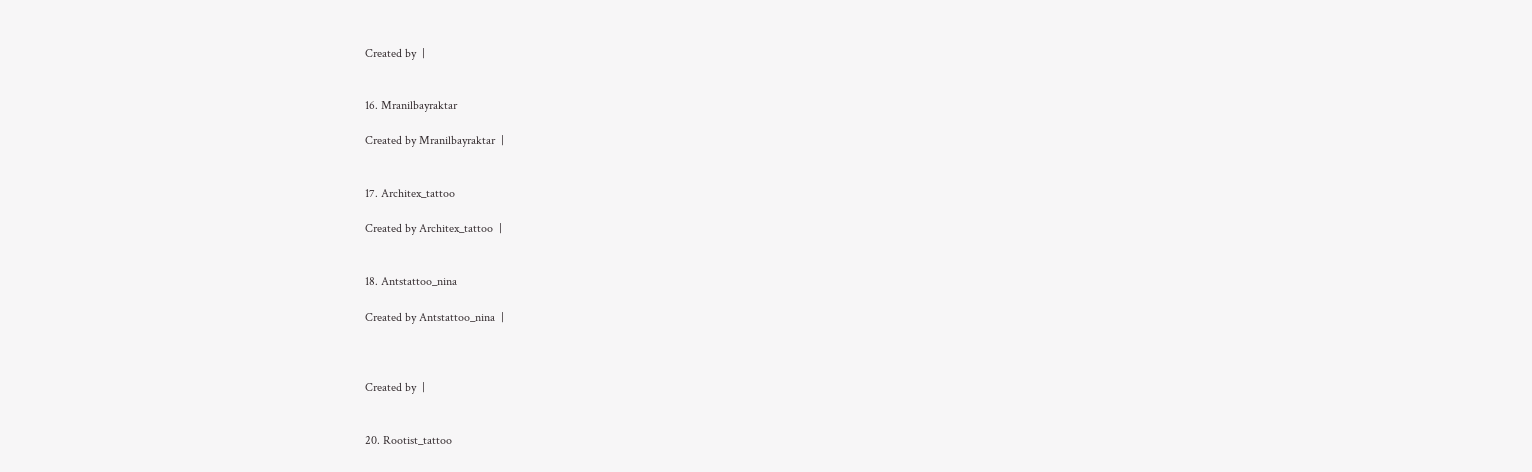Created by  |


16. Mranilbayraktar

Created by Mranilbayraktar  |


17. Architex_tattoo

Created by Architex_tattoo  |


18. Antstattoo_nina

Created by Antstattoo_nina  |



Created by  |


20. Rootist_tattoo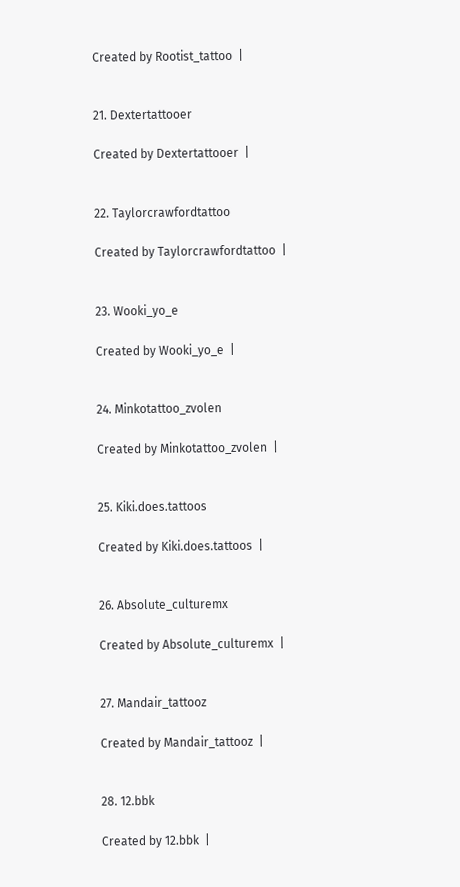Created by Rootist_tattoo  |


21. Dextertattooer

Created by Dextertattooer  |


22. Taylorcrawfordtattoo

Created by Taylorcrawfordtattoo  |


23. Wooki_yo_e

Created by Wooki_yo_e  |


24. Minkotattoo_zvolen

Created by Minkotattoo_zvolen  |


25. Kiki.does.tattoos

Created by Kiki.does.tattoos  |


26. Absolute_culturemx

Created by Absolute_culturemx  |


27. Mandair_tattooz

Created by Mandair_tattooz  |


28. 12.bbk

Created by 12.bbk  |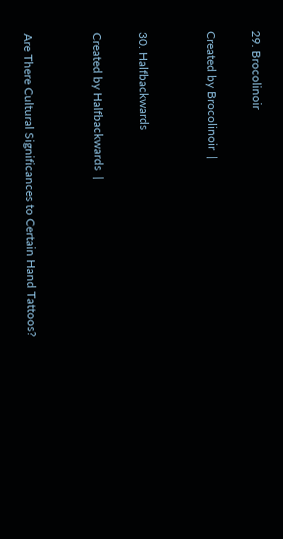29. Brocolinoir

Created by Brocolinoir  |


30. Halfbackwards

Created by Halfbackwards  |


Are There Cultural Significances to Certain Hand Tattoos?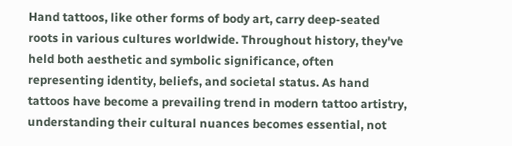Hand tattoos, like other forms of body art, carry deep-seated roots in various cultures worldwide. Throughout history, they've held both aesthetic and symbolic significance, often representing identity, beliefs, and societal status. As hand tattoos have become a prevailing trend in modern tattoo artistry, understanding their cultural nuances becomes essential, not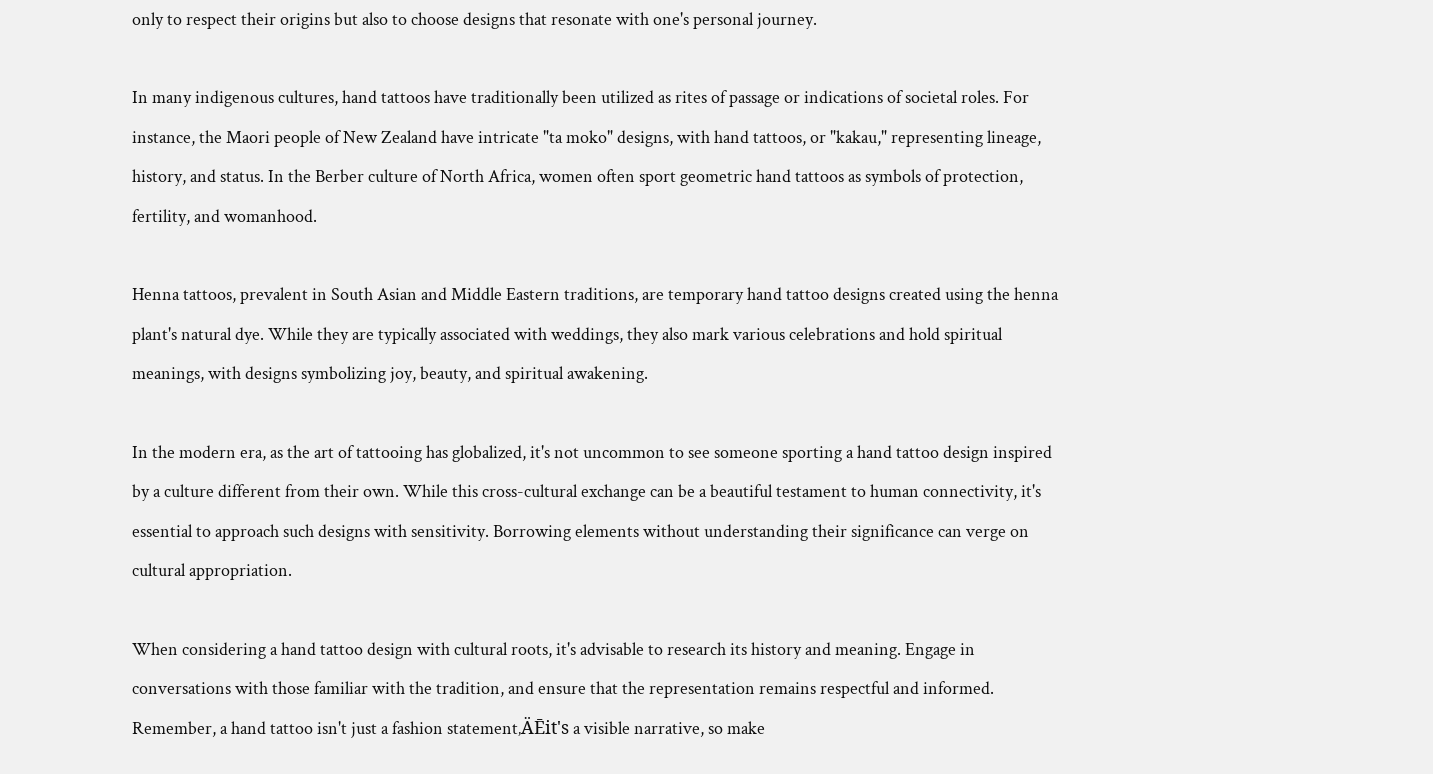only to respect their origins but also to choose designs that resonate with one's personal journey.

In many indigenous cultures, hand tattoos have traditionally been utilized as rites of passage or indications of societal roles. For instance, the Maori people of New Zealand have intricate "ta moko" designs, with hand tattoos, or "kakau," representing lineage, history, and status. In the Berber culture of North Africa, women often sport geometric hand tattoos as symbols of protection, fertility, and womanhood.

Henna tattoos, prevalent in South Asian and Middle Eastern traditions, are temporary hand tattoo designs created using the henna plant's natural dye. While they are typically associated with weddings, they also mark various celebrations and hold spiritual meanings, with designs symbolizing joy, beauty, and spiritual awakening.

In the modern era, as the art of tattooing has globalized, it's not uncommon to see someone sporting a hand tattoo design inspired by a culture different from their own. While this cross-cultural exchange can be a beautiful testament to human connectivity, it's essential to approach such designs with sensitivity. Borrowing elements without understanding their significance can verge on cultural appropriation.

When considering a hand tattoo design with cultural roots, it's advisable to research its history and meaning. Engage in conversations with those familiar with the tradition, and ensure that the representation remains respectful and informed. Remember, a hand tattoo isn't just a fashion statement‚ÄĒit's a visible narrative, so make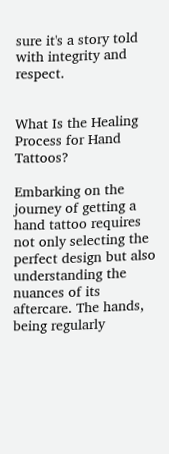sure it's a story told with integrity and respect.


What Is the Healing Process for Hand Tattoos?

Embarking on the journey of getting a hand tattoo requires not only selecting the perfect design but also understanding the nuances of its aftercare. The hands, being regularly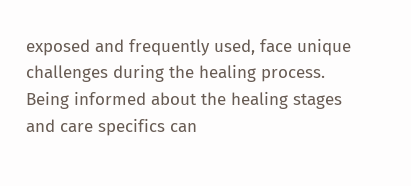exposed and frequently used, face unique challenges during the healing process. Being informed about the healing stages and care specifics can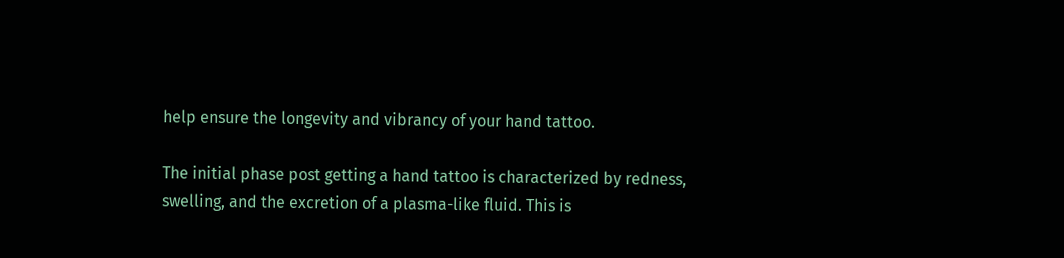help ensure the longevity and vibrancy of your hand tattoo.

The initial phase post getting a hand tattoo is characterized by redness, swelling, and the excretion of a plasma-like fluid. This is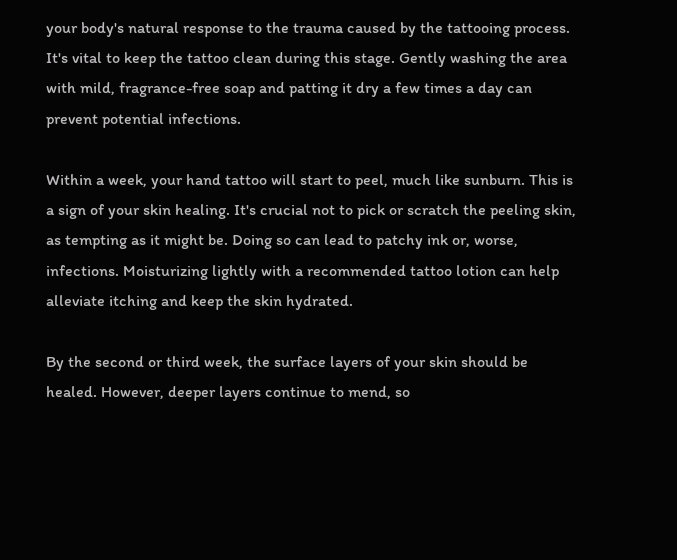your body's natural response to the trauma caused by the tattooing process. It's vital to keep the tattoo clean during this stage. Gently washing the area with mild, fragrance-free soap and patting it dry a few times a day can prevent potential infections.

Within a week, your hand tattoo will start to peel, much like sunburn. This is a sign of your skin healing. It's crucial not to pick or scratch the peeling skin, as tempting as it might be. Doing so can lead to patchy ink or, worse, infections. Moisturizing lightly with a recommended tattoo lotion can help alleviate itching and keep the skin hydrated.

By the second or third week, the surface layers of your skin should be healed. However, deeper layers continue to mend, so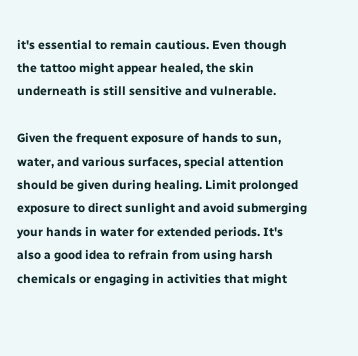it's essential to remain cautious. Even though the tattoo might appear healed, the skin underneath is still sensitive and vulnerable.

Given the frequent exposure of hands to sun, water, and various surfaces, special attention should be given during healing. Limit prolonged exposure to direct sunlight and avoid submerging your hands in water for extended periods. It's also a good idea to refrain from using harsh chemicals or engaging in activities that might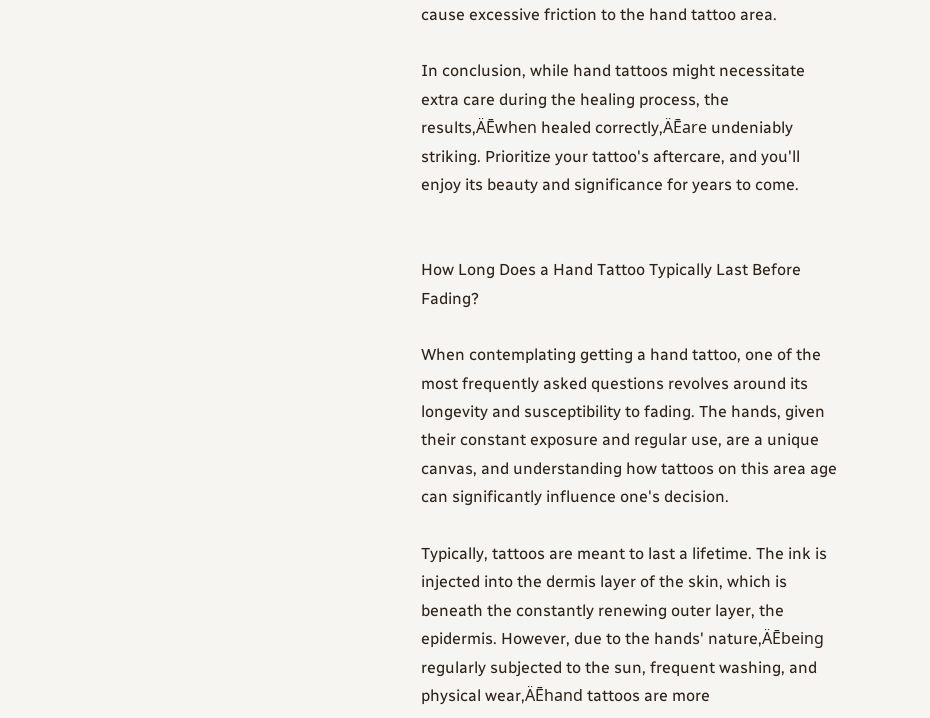cause excessive friction to the hand tattoo area.

In conclusion, while hand tattoos might necessitate extra care during the healing process, the results‚ÄĒwhen healed correctly‚ÄĒare undeniably striking. Prioritize your tattoo's aftercare, and you'll enjoy its beauty and significance for years to come.


How Long Does a Hand Tattoo Typically Last Before Fading?

When contemplating getting a hand tattoo, one of the most frequently asked questions revolves around its longevity and susceptibility to fading. The hands, given their constant exposure and regular use, are a unique canvas, and understanding how tattoos on this area age can significantly influence one's decision.

Typically, tattoos are meant to last a lifetime. The ink is injected into the dermis layer of the skin, which is beneath the constantly renewing outer layer, the epidermis. However, due to the hands' nature‚ÄĒbeing regularly subjected to the sun, frequent washing, and physical wear‚ÄĒhand tattoos are more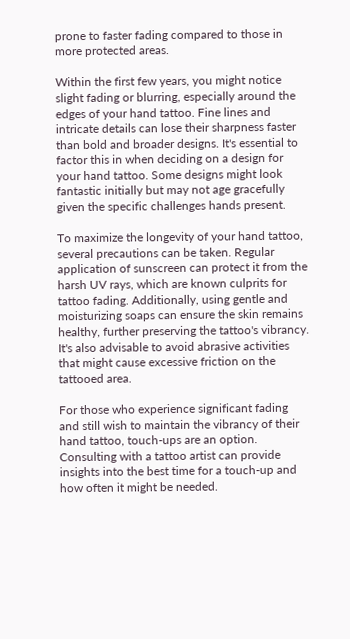prone to faster fading compared to those in more protected areas.

Within the first few years, you might notice slight fading or blurring, especially around the edges of your hand tattoo. Fine lines and intricate details can lose their sharpness faster than bold and broader designs. It's essential to factor this in when deciding on a design for your hand tattoo. Some designs might look fantastic initially but may not age gracefully given the specific challenges hands present.

To maximize the longevity of your hand tattoo, several precautions can be taken. Regular application of sunscreen can protect it from the harsh UV rays, which are known culprits for tattoo fading. Additionally, using gentle and moisturizing soaps can ensure the skin remains healthy, further preserving the tattoo's vibrancy. It's also advisable to avoid abrasive activities that might cause excessive friction on the tattooed area.

For those who experience significant fading and still wish to maintain the vibrancy of their hand tattoo, touch-ups are an option. Consulting with a tattoo artist can provide insights into the best time for a touch-up and how often it might be needed.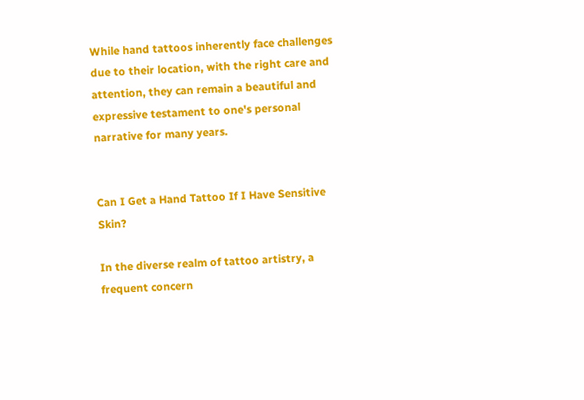While hand tattoos inherently face challenges due to their location, with the right care and attention, they can remain a beautiful and expressive testament to one's personal narrative for many years.


Can I Get a Hand Tattoo If I Have Sensitive Skin?

In the diverse realm of tattoo artistry, a frequent concern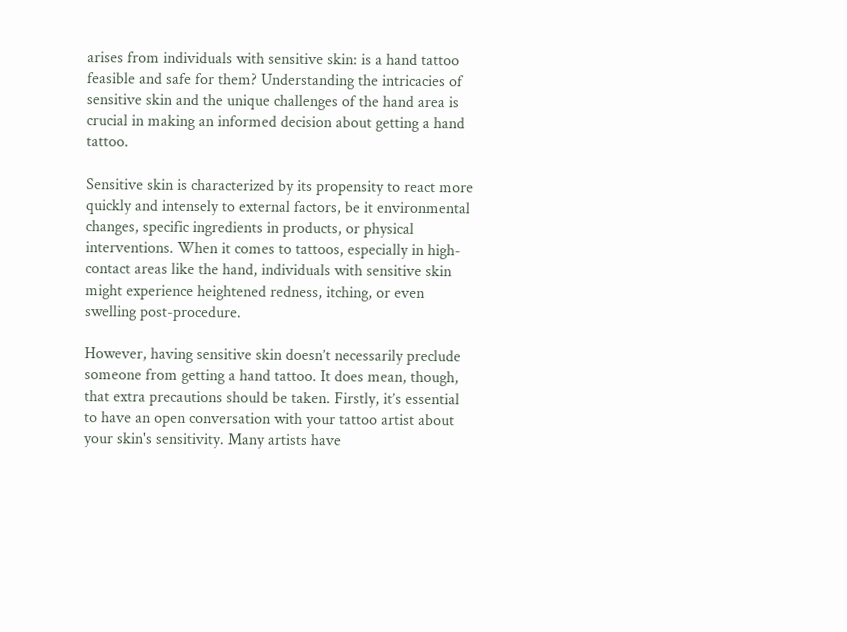arises from individuals with sensitive skin: is a hand tattoo feasible and safe for them? Understanding the intricacies of sensitive skin and the unique challenges of the hand area is crucial in making an informed decision about getting a hand tattoo.

Sensitive skin is characterized by its propensity to react more quickly and intensely to external factors, be it environmental changes, specific ingredients in products, or physical interventions. When it comes to tattoos, especially in high-contact areas like the hand, individuals with sensitive skin might experience heightened redness, itching, or even swelling post-procedure.

However, having sensitive skin doesn’t necessarily preclude someone from getting a hand tattoo. It does mean, though, that extra precautions should be taken. Firstly, it’s essential to have an open conversation with your tattoo artist about your skin's sensitivity. Many artists have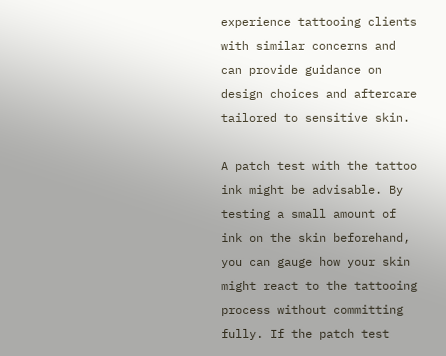experience tattooing clients with similar concerns and can provide guidance on design choices and aftercare tailored to sensitive skin.

A patch test with the tattoo ink might be advisable. By testing a small amount of ink on the skin beforehand, you can gauge how your skin might react to the tattooing process without committing fully. If the patch test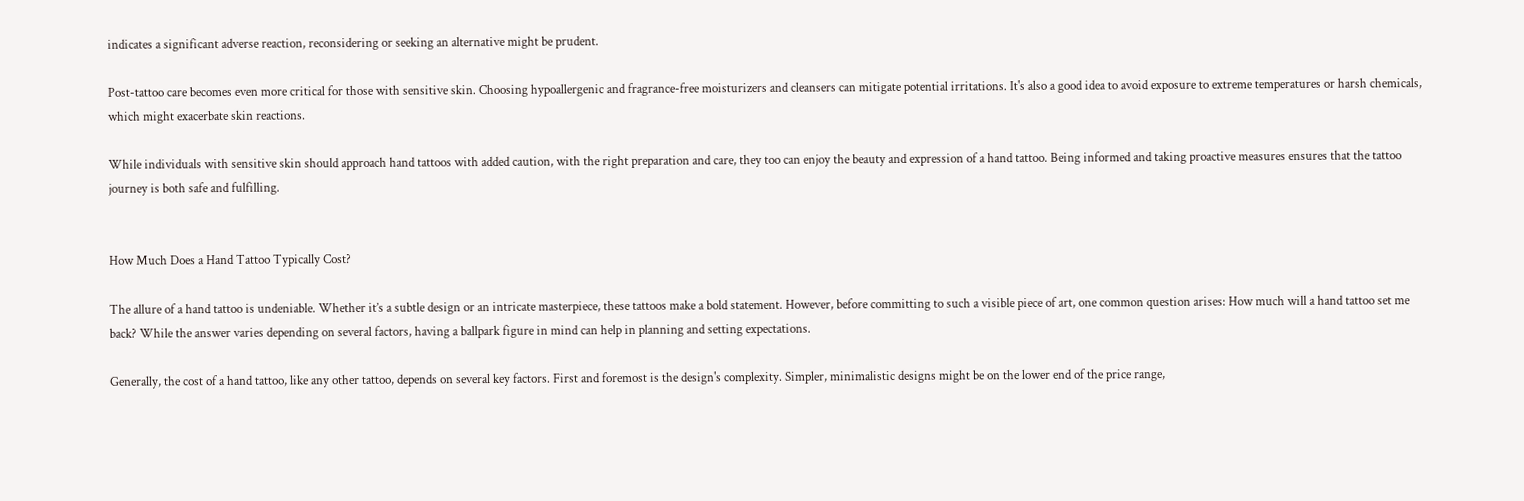indicates a significant adverse reaction, reconsidering or seeking an alternative might be prudent.

Post-tattoo care becomes even more critical for those with sensitive skin. Choosing hypoallergenic and fragrance-free moisturizers and cleansers can mitigate potential irritations. It's also a good idea to avoid exposure to extreme temperatures or harsh chemicals, which might exacerbate skin reactions.

While individuals with sensitive skin should approach hand tattoos with added caution, with the right preparation and care, they too can enjoy the beauty and expression of a hand tattoo. Being informed and taking proactive measures ensures that the tattoo journey is both safe and fulfilling.


How Much Does a Hand Tattoo Typically Cost?

The allure of a hand tattoo is undeniable. Whether it’s a subtle design or an intricate masterpiece, these tattoos make a bold statement. However, before committing to such a visible piece of art, one common question arises: How much will a hand tattoo set me back? While the answer varies depending on several factors, having a ballpark figure in mind can help in planning and setting expectations.

Generally, the cost of a hand tattoo, like any other tattoo, depends on several key factors. First and foremost is the design's complexity. Simpler, minimalistic designs might be on the lower end of the price range,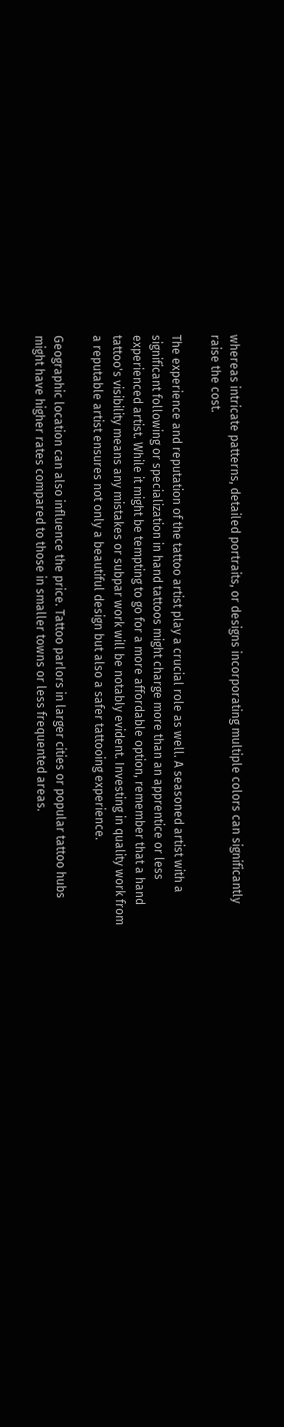whereas intricate patterns, detailed portraits, or designs incorporating multiple colors can significantly raise the cost.

The experience and reputation of the tattoo artist play a crucial role as well. A seasoned artist with a significant following or specialization in hand tattoos might charge more than an apprentice or less experienced artist. While it might be tempting to go for a more affordable option, remember that a hand tattoo's visibility means any mistakes or subpar work will be notably evident. Investing in quality work from a reputable artist ensures not only a beautiful design but also a safer tattooing experience.

Geographic location can also influence the price. Tattoo parlors in larger cities or popular tattoo hubs might have higher rates compared to those in smaller towns or less frequented areas.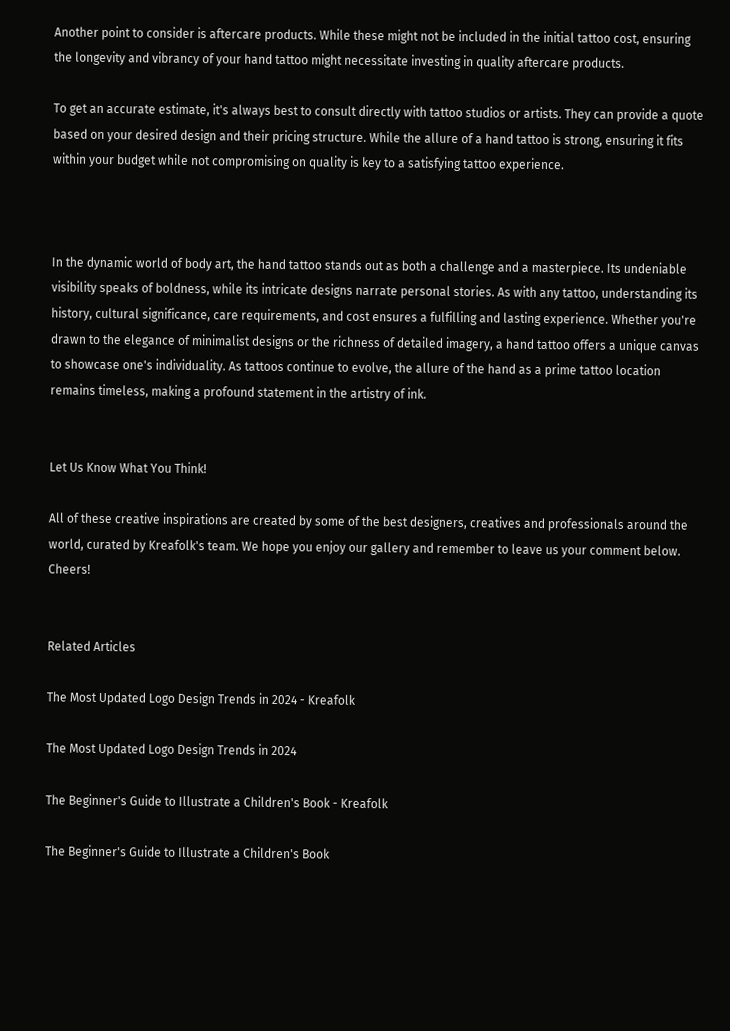Another point to consider is aftercare products. While these might not be included in the initial tattoo cost, ensuring the longevity and vibrancy of your hand tattoo might necessitate investing in quality aftercare products.

To get an accurate estimate, it's always best to consult directly with tattoo studios or artists. They can provide a quote based on your desired design and their pricing structure. While the allure of a hand tattoo is strong, ensuring it fits within your budget while not compromising on quality is key to a satisfying tattoo experience.



In the dynamic world of body art, the hand tattoo stands out as both a challenge and a masterpiece. Its undeniable visibility speaks of boldness, while its intricate designs narrate personal stories. As with any tattoo, understanding its history, cultural significance, care requirements, and cost ensures a fulfilling and lasting experience. Whether you're drawn to the elegance of minimalist designs or the richness of detailed imagery, a hand tattoo offers a unique canvas to showcase one's individuality. As tattoos continue to evolve, the allure of the hand as a prime tattoo location remains timeless, making a profound statement in the artistry of ink.


Let Us Know What You Think!

All of these creative inspirations are created by some of the best designers, creatives and professionals around the world, curated by Kreafolk's team. We hope you enjoy our gallery and remember to leave us your comment below. Cheers!


Related Articles

The Most Updated Logo Design Trends in 2024 - Kreafolk

The Most Updated Logo Design Trends in 2024

The Beginner's Guide to Illustrate a Children's Book - Kreafolk

The Beginner's Guide to Illustrate a Children's Book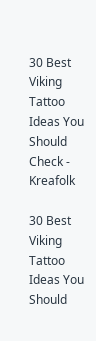30 Best Viking Tattoo Ideas You Should Check - Kreafolk

30 Best Viking Tattoo Ideas You Should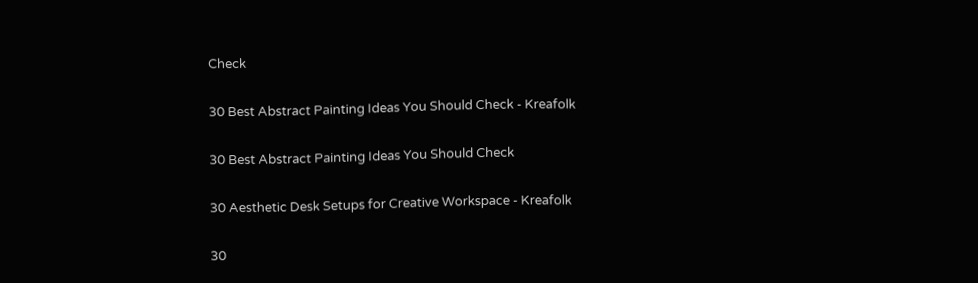Check

30 Best Abstract Painting Ideas You Should Check - Kreafolk

30 Best Abstract Painting Ideas You Should Check

30 Aesthetic Desk Setups for Creative Workspace - Kreafolk

30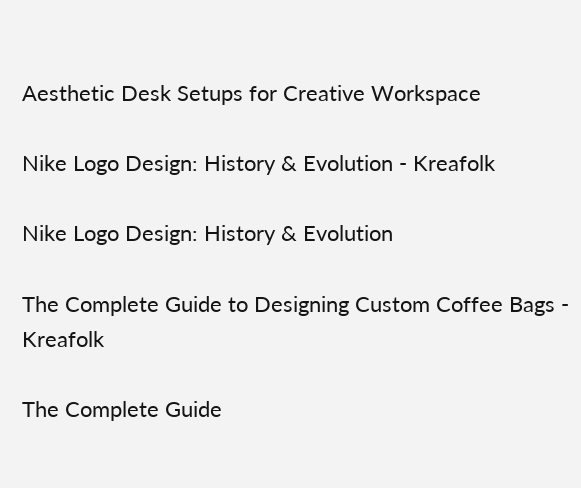Aesthetic Desk Setups for Creative Workspace

Nike Logo Design: History & Evolution - Kreafolk

Nike Logo Design: History & Evolution

The Complete Guide to Designing Custom Coffee Bags - Kreafolk

The Complete Guide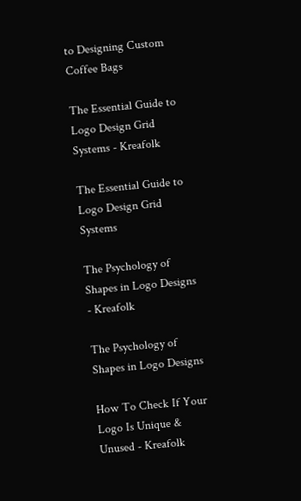to Designing Custom Coffee Bags

The Essential Guide to Logo Design Grid Systems - Kreafolk

The Essential Guide to Logo Design Grid Systems

The Psychology of Shapes in Logo Designs - Kreafolk

The Psychology of Shapes in Logo Designs

How To Check If Your Logo Is Unique & Unused - Kreafolk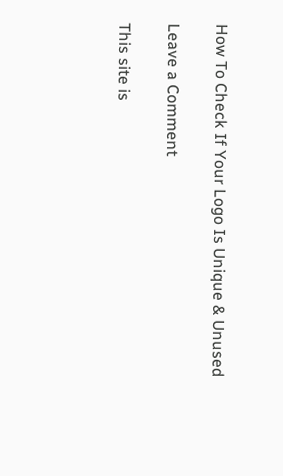How To Check If Your Logo Is Unique & Unused

Leave a Comment

This site is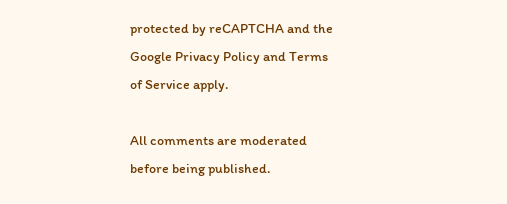protected by reCAPTCHA and the Google Privacy Policy and Terms of Service apply.

All comments are moderated before being published.